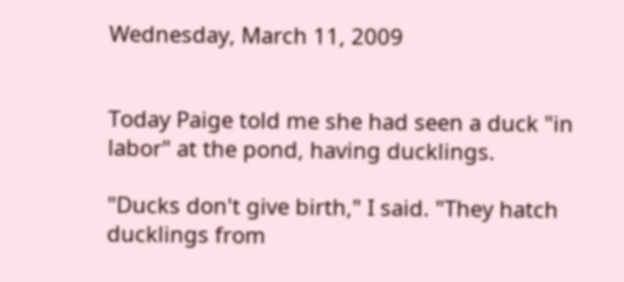Wednesday, March 11, 2009


Today Paige told me she had seen a duck "in labor" at the pond, having ducklings.

"Ducks don't give birth," I said. "They hatch ducklings from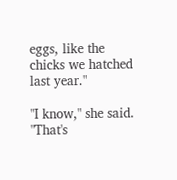eggs, like the chicks we hatched last year."

"I know," she said. "That's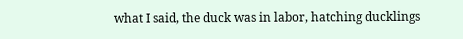what I said, the duck was in labor, hatching ducklings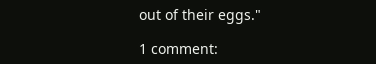out of their eggs."

1 comment: